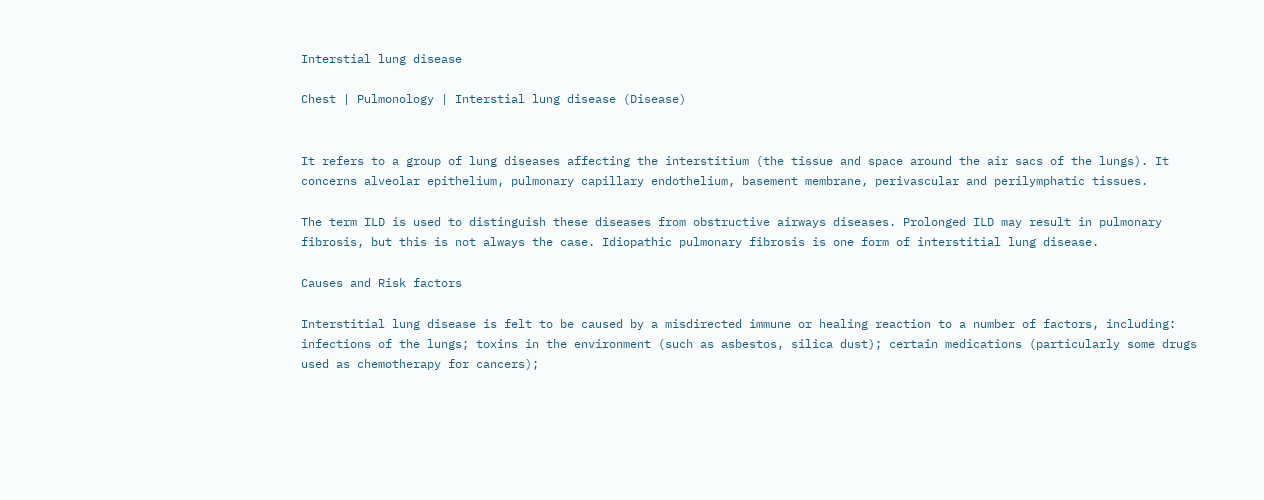Interstial lung disease

Chest | Pulmonology | Interstial lung disease (Disease)


It refers to a group of lung diseases affecting the interstitium (the tissue and space around the air sacs of the lungs). It concerns alveolar epithelium, pulmonary capillary endothelium, basement membrane, perivascular and perilymphatic tissues.

The term ILD is used to distinguish these diseases from obstructive airways diseases. Prolonged ILD may result in pulmonary fibrosis, but this is not always the case. Idiopathic pulmonary fibrosis is one form of interstitial lung disease.

Causes and Risk factors

Interstitial lung disease is felt to be caused by a misdirected immune or healing reaction to a number of factors, including: infections of the lungs; toxins in the environment (such as asbestos, silica dust); certain medications (particularly some drugs used as chemotherapy for cancers);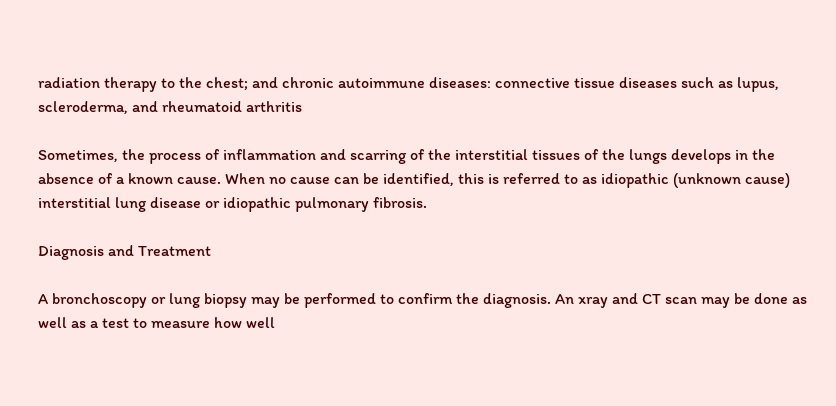radiation therapy to the chest; and chronic autoimmune diseases: connective tissue diseases such as lupus, scleroderma, and rheumatoid arthritis

Sometimes, the process of inflammation and scarring of the interstitial tissues of the lungs develops in the absence of a known cause. When no cause can be identified, this is referred to as idiopathic (unknown cause) interstitial lung disease or idiopathic pulmonary fibrosis.

Diagnosis and Treatment

A bronchoscopy or lung biopsy may be performed to confirm the diagnosis. An xray and CT scan may be done as well as a test to measure how well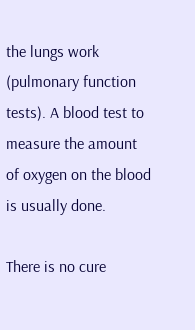the lungs work (pulmonary function tests). A blood test to measure the amount of oxygen on the blood is usually done.

There is no cure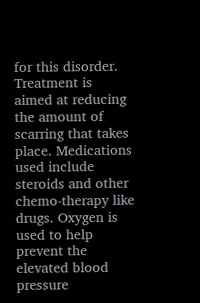for this disorder. Treatment is aimed at reducing the amount of scarring that takes place. Medications used include steroids and other chemo-therapy like drugs. Oxygen is used to help prevent the elevated blood pressure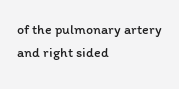of the pulmonary artery and right sided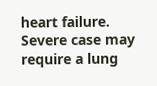heart failure. Severe case may require a lung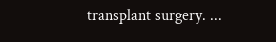transplant surgery. ...